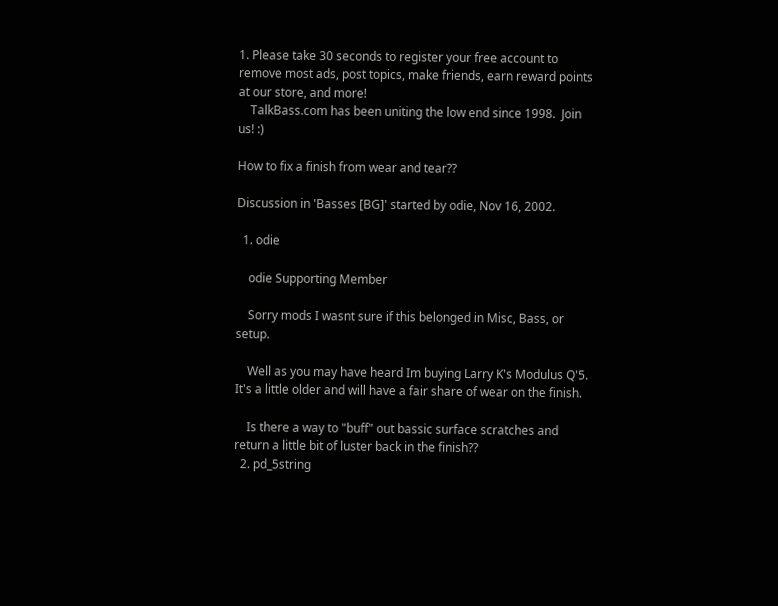1. Please take 30 seconds to register your free account to remove most ads, post topics, make friends, earn reward points at our store, and more!
    TalkBass.com has been uniting the low end since 1998.  Join us! :)

How to fix a finish from wear and tear??

Discussion in 'Basses [BG]' started by odie, Nov 16, 2002.

  1. odie

    odie Supporting Member

    Sorry mods I wasnt sure if this belonged in Misc, Bass, or setup.

    Well as you may have heard Im buying Larry K's Modulus Q'5. It's a little older and will have a fair share of wear on the finish.

    Is there a way to "buff" out bassic surface scratches and return a little bit of luster back in the finish??
  2. pd_5string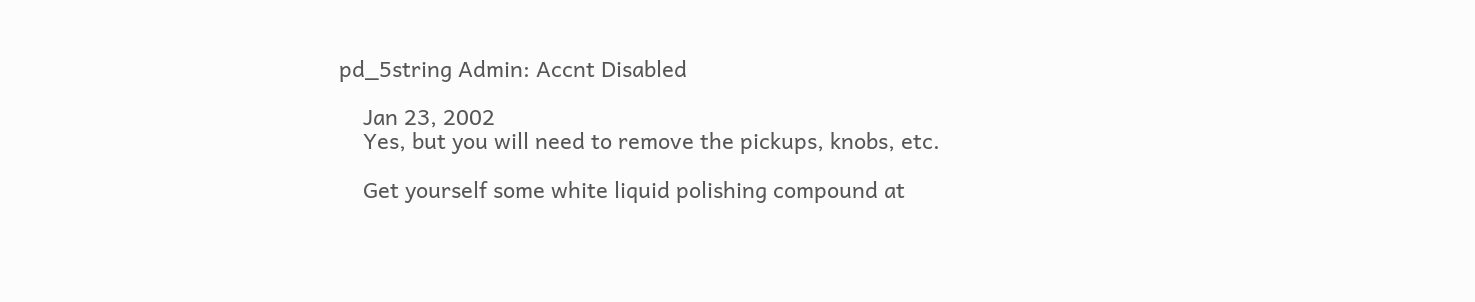pd_5string Admin: Accnt Disabled

    Jan 23, 2002
    Yes, but you will need to remove the pickups, knobs, etc.

    Get yourself some white liquid polishing compound at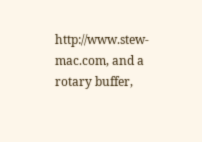http://www.stew-mac.com, and a rotary buffer,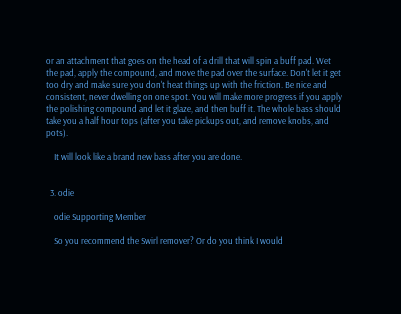or an attachment that goes on the head of a drill that will spin a buff pad. Wet the pad, apply the compound, and move the pad over the surface. Don't let it get too dry and make sure you don't heat things up with the friction. Be nice and consistent, never dwelling on one spot. You will make more progress if you apply the polishing compound and let it glaze, and then buff it. The whole bass should take you a half hour tops (after you take pickups out, and remove knobs, and pots).

    It will look like a brand new bass after you are done.


  3. odie

    odie Supporting Member

    So you recommend the Swirl remover? Or do you think I would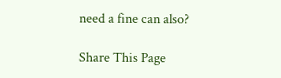need a fine can also?

Share This Page